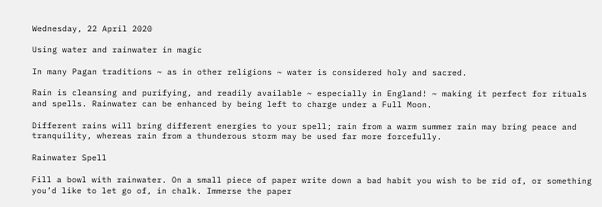Wednesday, 22 April 2020

Using water and rainwater in magic

In many Pagan traditions ~ as in other religions ~ water is considered holy and sacred.

Rain is cleansing and purifying, and readily available ~ especially in England! ~ making it perfect for rituals and spells. Rainwater can be enhanced by being left to charge under a Full Moon.

Different rains will bring different energies to your spell; rain from a warm summer rain may bring peace and tranquility, whereas rain from a thunderous storm may be used far more forcefully.

Rainwater Spell

Fill a bowl with rainwater. On a small piece of paper write down a bad habit you wish to be rid of, or something you’d like to let go of, in chalk. Immerse the paper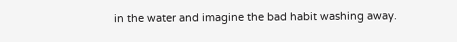in the water and imagine the bad habit washing away.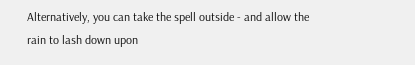Alternatively, you can take the spell outside - and allow the rain to lash down upon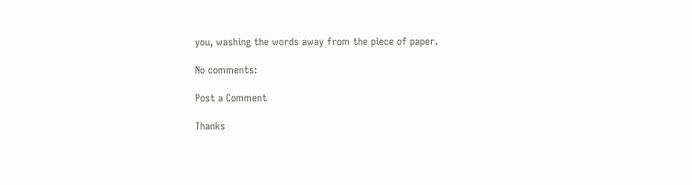you, washing the words away from the piece of paper.

No comments:

Post a Comment

Thanks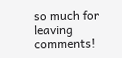so much for leaving comments!